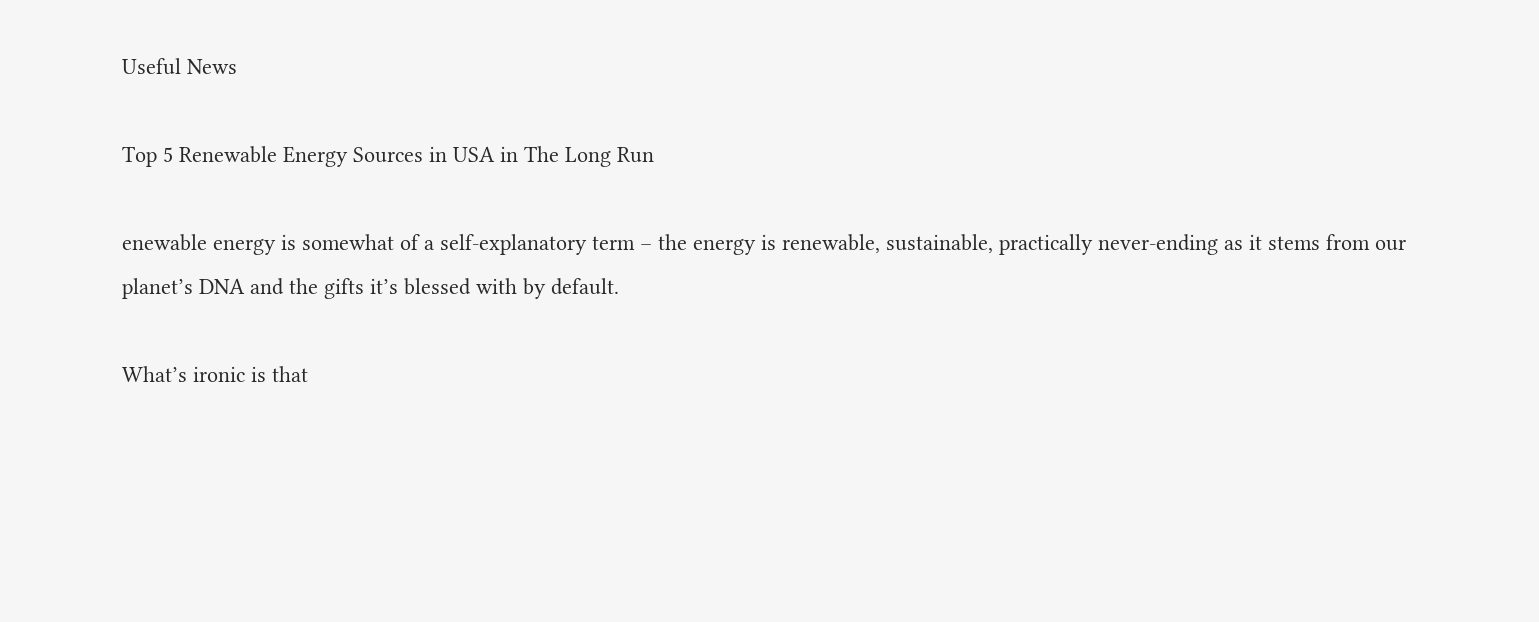Useful News

Top 5 Renewable Energy Sources in USA in The Long Run

enewable energy is somewhat of a self-explanatory term – the energy is renewable, sustainable, practically never-ending as it stems from our planet’s DNA and the gifts it’s blessed with by default.

What’s ironic is that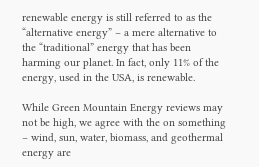renewable energy is still referred to as the “alternative energy” – a mere alternative to the “traditional” energy that has been harming our planet. In fact, only 11% of the energy, used in the USA, is renewable.

While Green Mountain Energy reviews may not be high, we agree with the on something – wind, sun, water, biomass, and geothermal energy are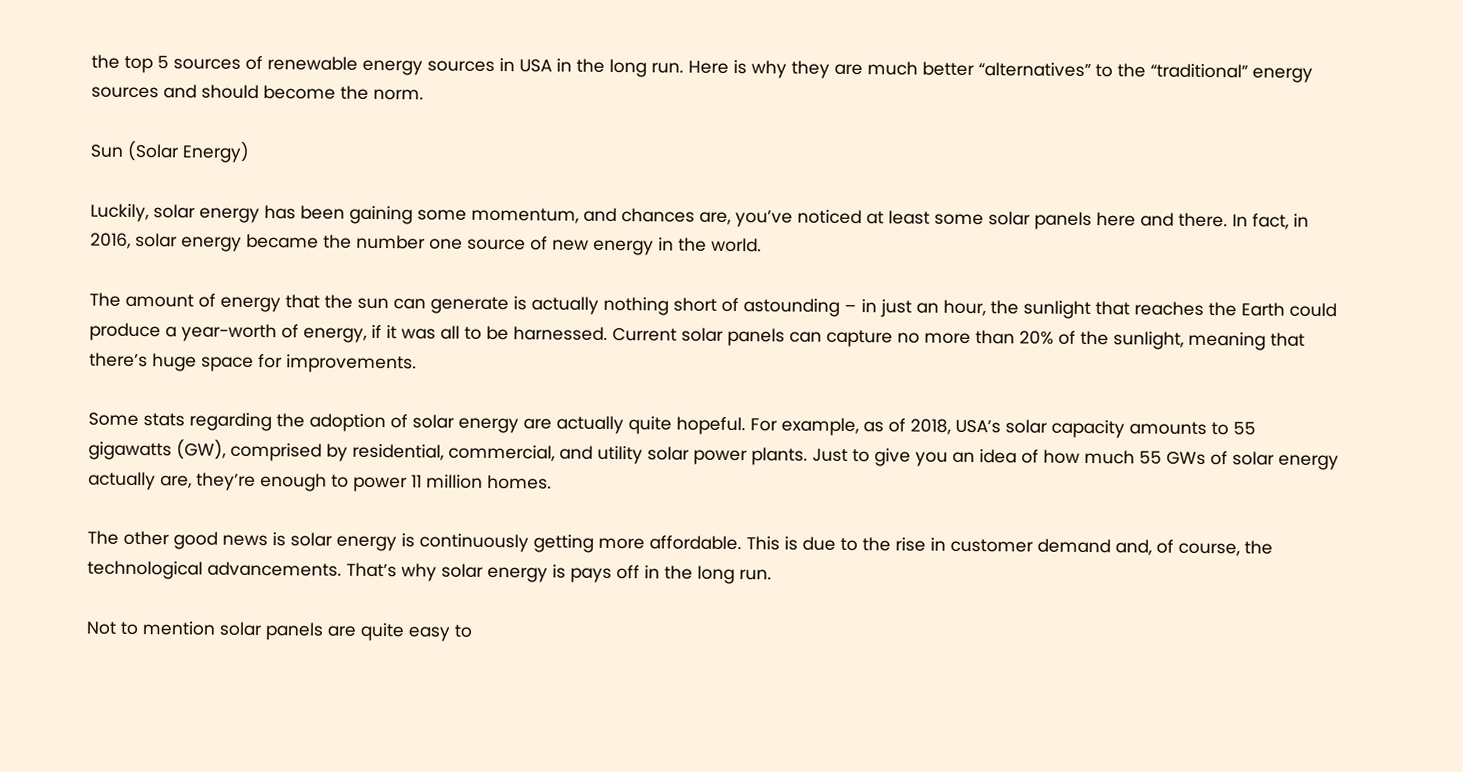the top 5 sources of renewable energy sources in USA in the long run. Here is why they are much better “alternatives” to the “traditional” energy sources and should become the norm.

Sun (Solar Energy)

Luckily, solar energy has been gaining some momentum, and chances are, you’ve noticed at least some solar panels here and there. In fact, in 2016, solar energy became the number one source of new energy in the world.

The amount of energy that the sun can generate is actually nothing short of astounding – in just an hour, the sunlight that reaches the Earth could produce a year-worth of energy, if it was all to be harnessed. Current solar panels can capture no more than 20% of the sunlight, meaning that there’s huge space for improvements.

Some stats regarding the adoption of solar energy are actually quite hopeful. For example, as of 2018, USA’s solar capacity amounts to 55 gigawatts (GW), comprised by residential, commercial, and utility solar power plants. Just to give you an idea of how much 55 GWs of solar energy actually are, they’re enough to power 11 million homes.

The other good news is solar energy is continuously getting more affordable. This is due to the rise in customer demand and, of course, the technological advancements. That’s why solar energy is pays off in the long run.

Not to mention solar panels are quite easy to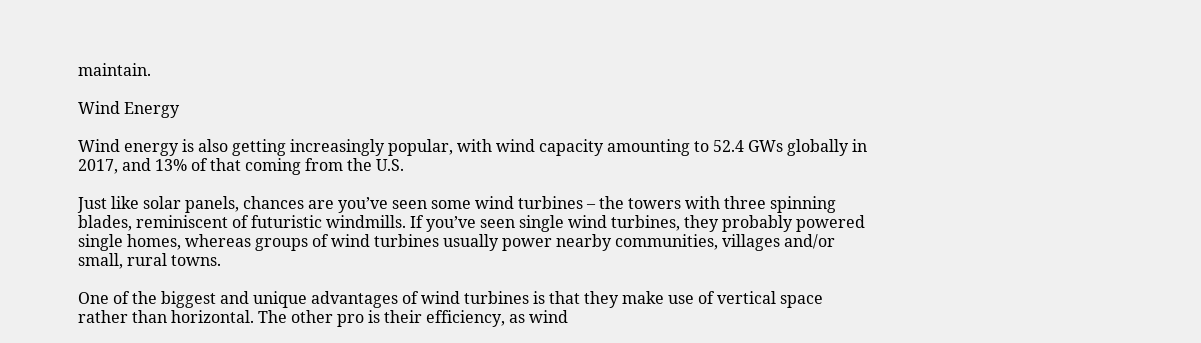maintain.

Wind Energy

Wind energy is also getting increasingly popular, with wind capacity amounting to 52.4 GWs globally in 2017, and 13% of that coming from the U.S.

Just like solar panels, chances are you’ve seen some wind turbines – the towers with three spinning blades, reminiscent of futuristic windmills. If you’ve seen single wind turbines, they probably powered single homes, whereas groups of wind turbines usually power nearby communities, villages and/or small, rural towns.

One of the biggest and unique advantages of wind turbines is that they make use of vertical space rather than horizontal. The other pro is their efficiency, as wind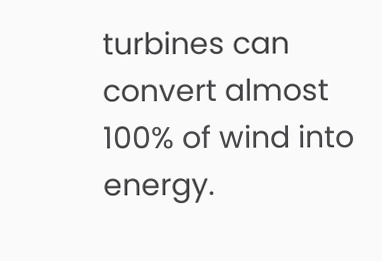turbines can convert almost 100% of wind into energy.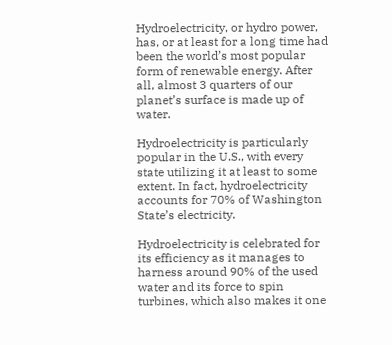Hydroelectricity, or hydro power, has, or at least for a long time had been the world’s most popular form of renewable energy. After all, almost 3 quarters of our planet’s surface is made up of water.

Hydroelectricity is particularly popular in the U.S., with every state utilizing it at least to some extent. In fact, hydroelectricity accounts for 70% of Washington State’s electricity.

Hydroelectricity is celebrated for its efficiency as it manages to harness around 90% of the used water and its force to spin turbines, which also makes it one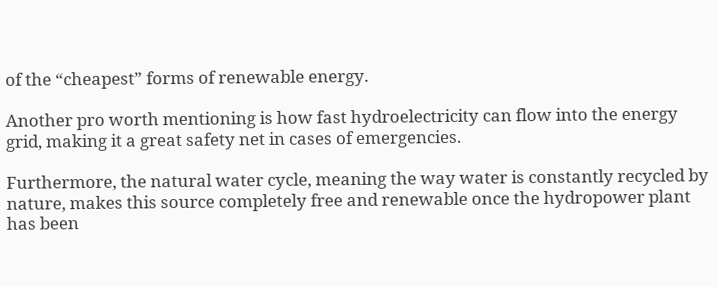of the “cheapest” forms of renewable energy.

Another pro worth mentioning is how fast hydroelectricity can flow into the energy grid, making it a great safety net in cases of emergencies.

Furthermore, the natural water cycle, meaning the way water is constantly recycled by nature, makes this source completely free and renewable once the hydropower plant has been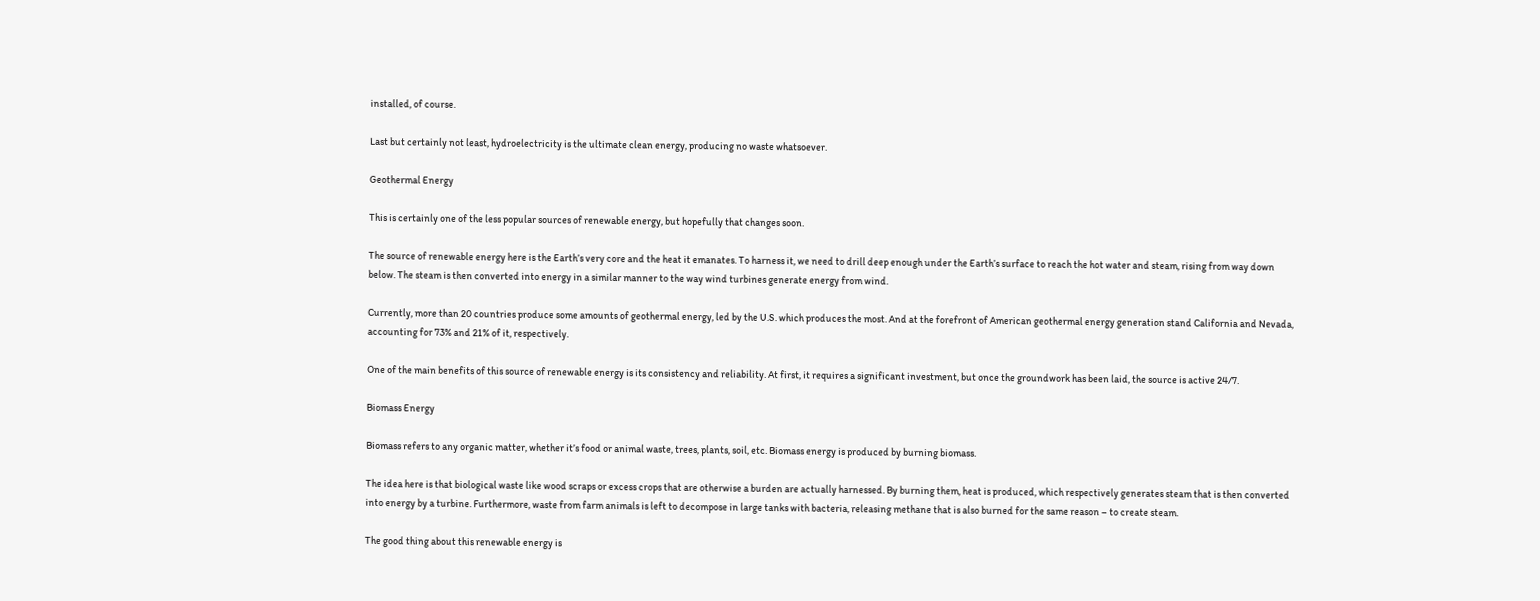installed, of course.

Last but certainly not least, hydroelectricity is the ultimate clean energy, producing no waste whatsoever.

Geothermal Energy

This is certainly one of the less popular sources of renewable energy, but hopefully that changes soon.

The source of renewable energy here is the Earth’s very core and the heat it emanates. To harness it, we need to drill deep enough under the Earth’s surface to reach the hot water and steam, rising from way down below. The steam is then converted into energy in a similar manner to the way wind turbines generate energy from wind.

Currently, more than 20 countries produce some amounts of geothermal energy, led by the U.S. which produces the most. And at the forefront of American geothermal energy generation stand California and Nevada, accounting for 73% and 21% of it, respectively.

One of the main benefits of this source of renewable energy is its consistency and reliability. At first, it requires a significant investment, but once the groundwork has been laid, the source is active 24/7.

Biomass Energy

Biomass refers to any organic matter, whether it’s food or animal waste, trees, plants, soil, etc. Biomass energy is produced by burning biomass.

The idea here is that biological waste like wood scraps or excess crops that are otherwise a burden are actually harnessed. By burning them, heat is produced, which respectively generates steam that is then converted into energy by a turbine. Furthermore, waste from farm animals is left to decompose in large tanks with bacteria, releasing methane that is also burned for the same reason – to create steam.

The good thing about this renewable energy is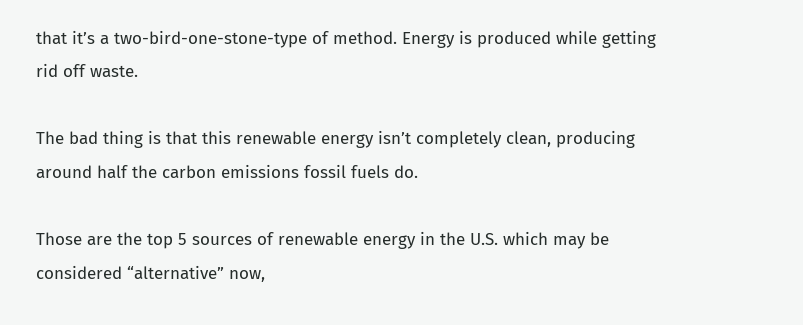that it’s a two-bird-one-stone-type of method. Energy is produced while getting rid off waste.

The bad thing is that this renewable energy isn’t completely clean, producing around half the carbon emissions fossil fuels do.

Those are the top 5 sources of renewable energy in the U.S. which may be considered “alternative” now,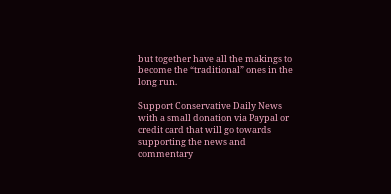but together have all the makings to become the “traditional” ones in the long run.

Support Conservative Daily News with a small donation via Paypal or credit card that will go towards supporting the news and commentary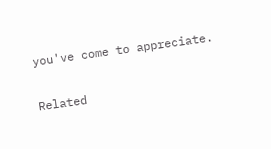you've come to appreciate.

Related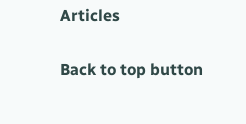Articles

Back to top button